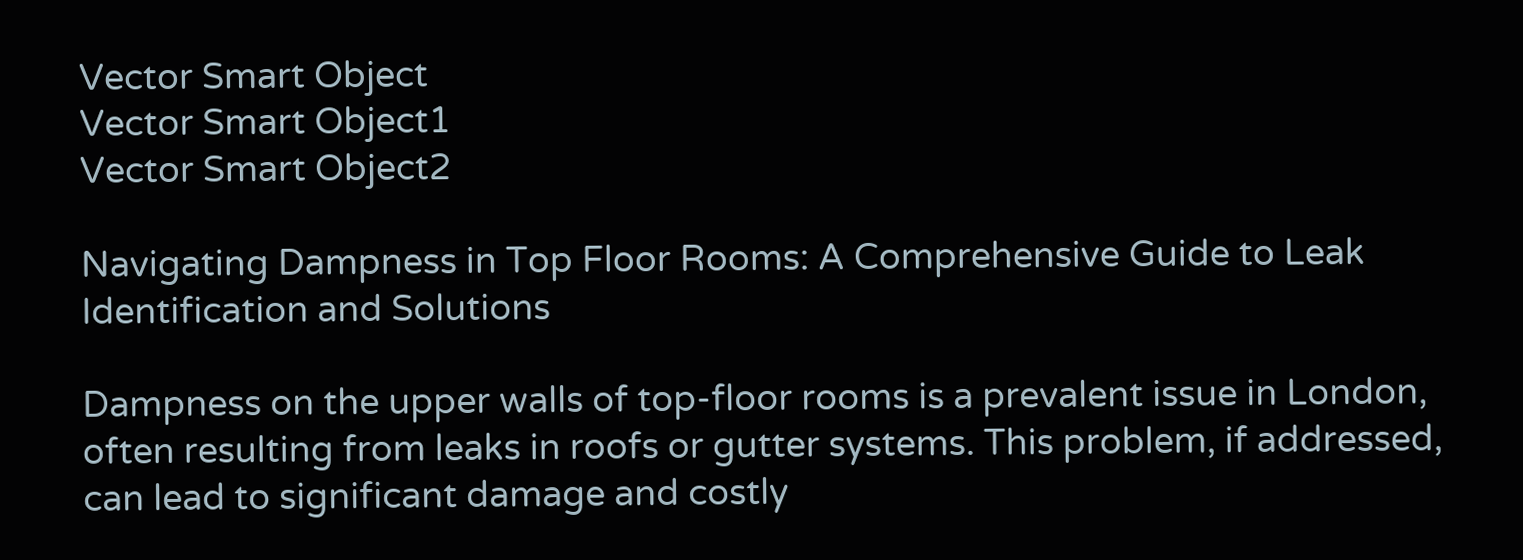Vector Smart Object
Vector Smart Object1
Vector Smart Object2

Navigating Dampness in Top Floor Rooms: A Comprehensive Guide to Leak Identification and Solutions

Dampness on the upper walls of top-floor rooms is a prevalent issue in London, often resulting from leaks in roofs or gutter systems. This problem, if addressed, can lead to significant damage and costly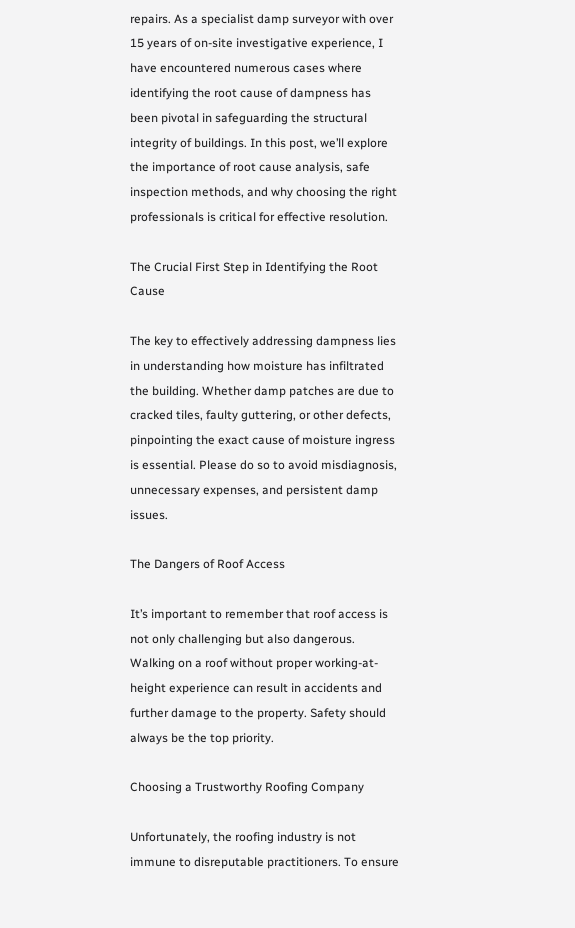repairs. As a specialist damp surveyor with over 15 years of on-site investigative experience, I have encountered numerous cases where identifying the root cause of dampness has been pivotal in safeguarding the structural integrity of buildings. In this post, we’ll explore the importance of root cause analysis, safe inspection methods, and why choosing the right professionals is critical for effective resolution.

The Crucial First Step in Identifying the Root Cause

The key to effectively addressing dampness lies in understanding how moisture has infiltrated the building. Whether damp patches are due to cracked tiles, faulty guttering, or other defects, pinpointing the exact cause of moisture ingress is essential. Please do so to avoid misdiagnosis, unnecessary expenses, and persistent damp issues.

The Dangers of Roof Access

It’s important to remember that roof access is not only challenging but also dangerous. Walking on a roof without proper working-at-height experience can result in accidents and further damage to the property. Safety should always be the top priority.

Choosing a Trustworthy Roofing Company

Unfortunately, the roofing industry is not immune to disreputable practitioners. To ensure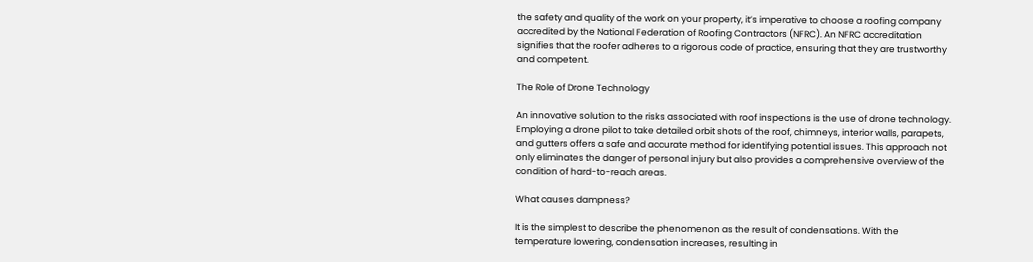the safety and quality of the work on your property, it’s imperative to choose a roofing company accredited by the National Federation of Roofing Contractors (NFRC). An NFRC accreditation signifies that the roofer adheres to a rigorous code of practice, ensuring that they are trustworthy and competent.

The Role of Drone Technology

An innovative solution to the risks associated with roof inspections is the use of drone technology. Employing a drone pilot to take detailed orbit shots of the roof, chimneys, interior walls, parapets, and gutters offers a safe and accurate method for identifying potential issues. This approach not only eliminates the danger of personal injury but also provides a comprehensive overview of the condition of hard-to-reach areas.

What causes dampness?

It is the simplest to describe the phenomenon as the result of condensations. With the temperature lowering, condensation increases, resulting in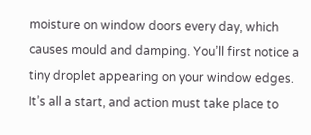moisture on window doors every day, which causes mould and damping. You’ll first notice a tiny droplet appearing on your window edges. It’s all a start, and action must take place to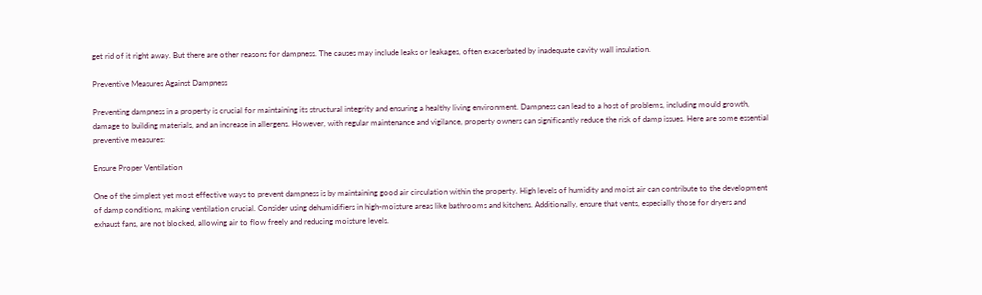get rid of it right away. But there are other reasons for dampness. The causes may include leaks or leakages, often exacerbated by inadequate cavity wall insulation.

Preventive Measures Against Dampness

Preventing dampness in a property is crucial for maintaining its structural integrity and ensuring a healthy living environment. Dampness can lead to a host of problems, including mould growth, damage to building materials, and an increase in allergens. However, with regular maintenance and vigilance, property owners can significantly reduce the risk of damp issues. Here are some essential preventive measures:

Ensure Proper Ventilation

One of the simplest yet most effective ways to prevent dampness is by maintaining good air circulation within the property. High levels of humidity and moist air can contribute to the development of damp conditions, making ventilation crucial. Consider using dehumidifiers in high-moisture areas like bathrooms and kitchens. Additionally, ensure that vents, especially those for dryers and exhaust fans, are not blocked, allowing air to flow freely and reducing moisture levels.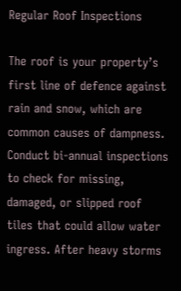Regular Roof Inspections

The roof is your property’s first line of defence against rain and snow, which are common causes of dampness. Conduct bi-annual inspections to check for missing, damaged, or slipped roof tiles that could allow water ingress. After heavy storms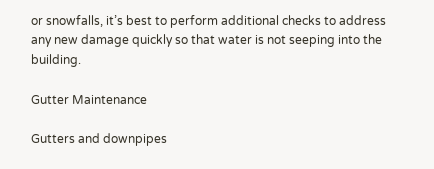or snowfalls, it’s best to perform additional checks to address any new damage quickly so that water is not seeping into the building.

Gutter Maintenance

Gutters and downpipes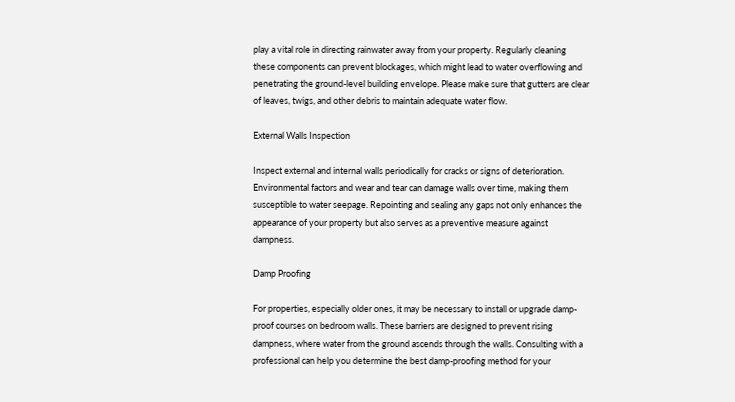play a vital role in directing rainwater away from your property. Regularly cleaning these components can prevent blockages, which might lead to water overflowing and penetrating the ground-level building envelope. Please make sure that gutters are clear of leaves, twigs, and other debris to maintain adequate water flow.

External Walls Inspection

Inspect external and internal walls periodically for cracks or signs of deterioration. Environmental factors and wear and tear can damage walls over time, making them susceptible to water seepage. Repointing and sealing any gaps not only enhances the appearance of your property but also serves as a preventive measure against dampness.

Damp Proofing

For properties, especially older ones, it may be necessary to install or upgrade damp-proof courses on bedroom walls. These barriers are designed to prevent rising dampness, where water from the ground ascends through the walls. Consulting with a professional can help you determine the best damp-proofing method for your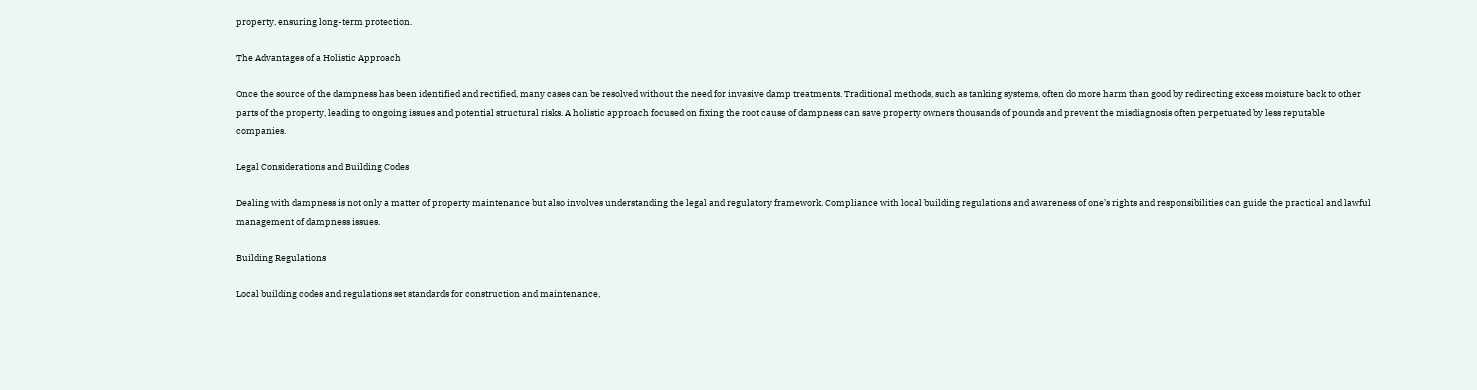property, ensuring long-term protection.

The Advantages of a Holistic Approach

Once the source of the dampness has been identified and rectified, many cases can be resolved without the need for invasive damp treatments. Traditional methods, such as tanking systems, often do more harm than good by redirecting excess moisture back to other parts of the property, leading to ongoing issues and potential structural risks. A holistic approach focused on fixing the root cause of dampness can save property owners thousands of pounds and prevent the misdiagnosis often perpetuated by less reputable companies.

Legal Considerations and Building Codes

Dealing with dampness is not only a matter of property maintenance but also involves understanding the legal and regulatory framework. Compliance with local building regulations and awareness of one’s rights and responsibilities can guide the practical and lawful management of dampness issues.

Building Regulations

Local building codes and regulations set standards for construction and maintenance,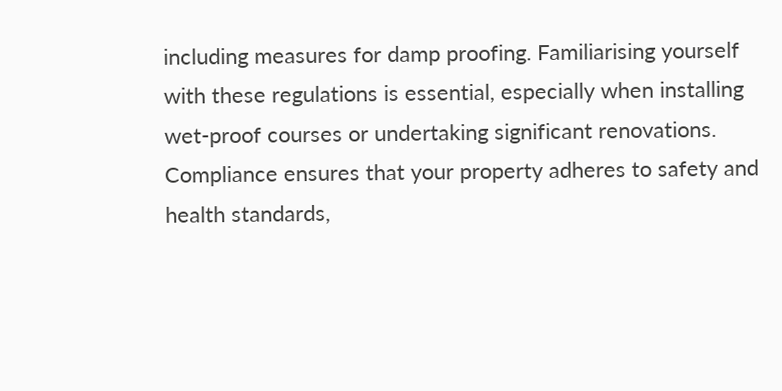including measures for damp proofing. Familiarising yourself with these regulations is essential, especially when installing wet-proof courses or undertaking significant renovations. Compliance ensures that your property adheres to safety and health standards,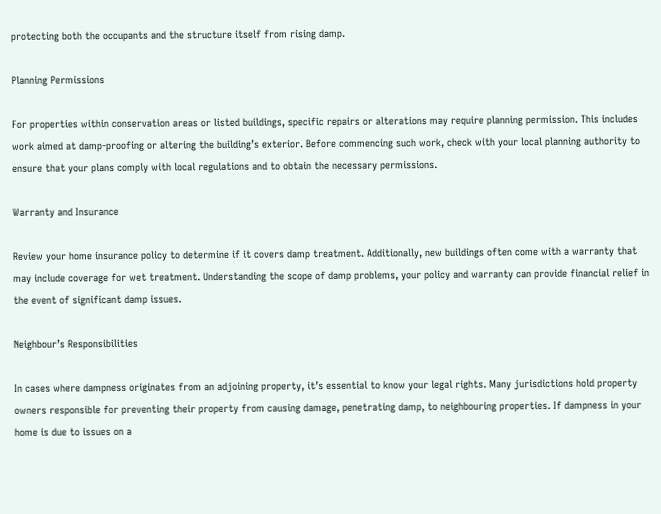protecting both the occupants and the structure itself from rising damp.

Planning Permissions

For properties within conservation areas or listed buildings, specific repairs or alterations may require planning permission. This includes work aimed at damp-proofing or altering the building’s exterior. Before commencing such work, check with your local planning authority to ensure that your plans comply with local regulations and to obtain the necessary permissions.

Warranty and Insurance

Review your home insurance policy to determine if it covers damp treatment. Additionally, new buildings often come with a warranty that may include coverage for wet treatment. Understanding the scope of damp problems, your policy and warranty can provide financial relief in the event of significant damp issues.

Neighbour’s Responsibilities

In cases where dampness originates from an adjoining property, it’s essential to know your legal rights. Many jurisdictions hold property owners responsible for preventing their property from causing damage, penetrating damp, to neighbouring properties. If dampness in your home is due to issues on a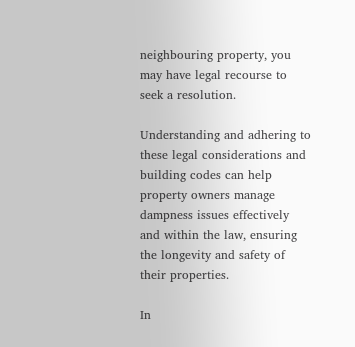neighbouring property, you may have legal recourse to seek a resolution.

Understanding and adhering to these legal considerations and building codes can help property owners manage dampness issues effectively and within the law, ensuring the longevity and safety of their properties.

In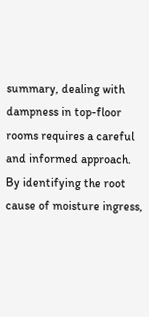summary, dealing with dampness in top-floor rooms requires a careful and informed approach. By identifying the root cause of moisture ingress,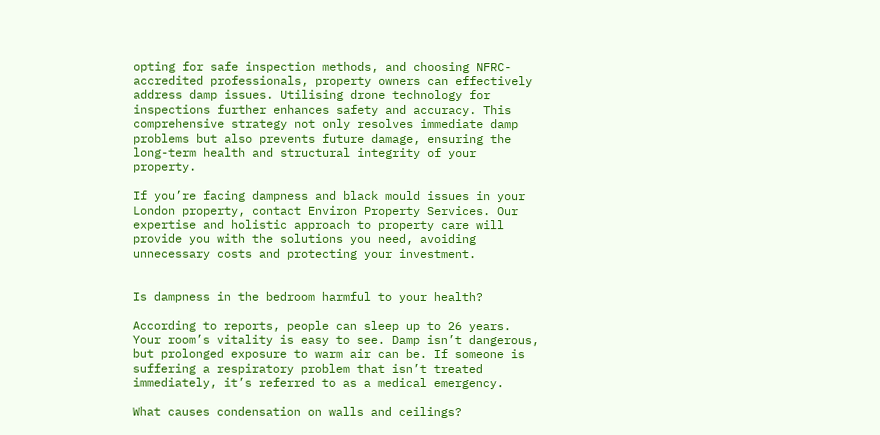opting for safe inspection methods, and choosing NFRC-accredited professionals, property owners can effectively address damp issues. Utilising drone technology for inspections further enhances safety and accuracy. This comprehensive strategy not only resolves immediate damp problems but also prevents future damage, ensuring the long-term health and structural integrity of your property.

If you’re facing dampness and black mould issues in your London property, contact Environ Property Services. Our expertise and holistic approach to property care will provide you with the solutions you need, avoiding unnecessary costs and protecting your investment.


Is dampness in the bedroom harmful to your health?

According to reports, people can sleep up to 26 years. Your room’s vitality is easy to see. Damp isn’t dangerous, but prolonged exposure to warm air can be. If someone is suffering a respiratory problem that isn’t treated immediately, it’s referred to as a medical emergency.

What causes condensation on walls and ceilings?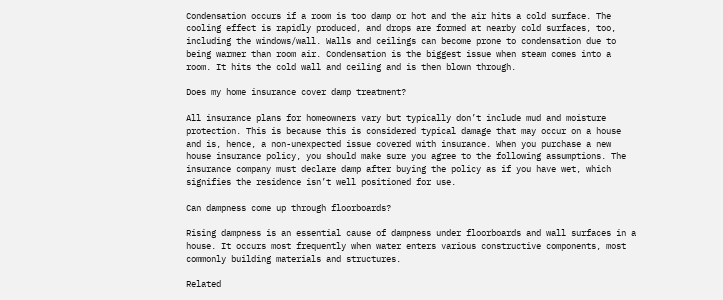Condensation occurs if a room is too damp or hot and the air hits a cold surface. The cooling effect is rapidly produced, and drops are formed at nearby cold surfaces, too, including the windows/wall. Walls and ceilings can become prone to condensation due to being warmer than room air. Condensation is the biggest issue when steam comes into a room. It hits the cold wall and ceiling and is then blown through.

Does my home insurance cover damp treatment?

All insurance plans for homeowners vary but typically don’t include mud and moisture protection. This is because this is considered typical damage that may occur on a house and is, hence, a non-unexpected issue covered with insurance. When you purchase a new house insurance policy, you should make sure you agree to the following assumptions. The insurance company must declare damp after buying the policy as if you have wet, which signifies the residence isn’t well positioned for use.

Can dampness come up through floorboards?

Rising dampness is an essential cause of dampness under floorboards and wall surfaces in a house. It occurs most frequently when water enters various constructive components, most commonly building materials and structures.

Related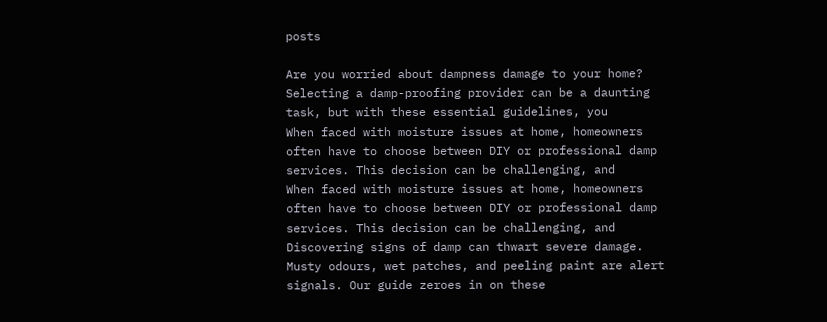posts

Are you worried about dampness damage to your home? Selecting a damp-proofing provider can be a daunting task, but with these essential guidelines, you
When faced with moisture issues at home, homeowners often have to choose between DIY or professional damp services. This decision can be challenging, and
When faced with moisture issues at home, homeowners often have to choose between DIY or professional damp services. This decision can be challenging, and
Discovering signs of damp can thwart severe damage. Musty odours, wet patches, and peeling paint are alert signals. Our guide zeroes in on these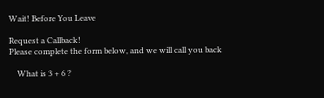Wait! Before You Leave

Request a Callback!
Please complete the form below, and we will call you back

    What is 3 + 6 ?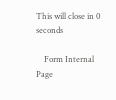This will close in 0 seconds

    Form Internal Page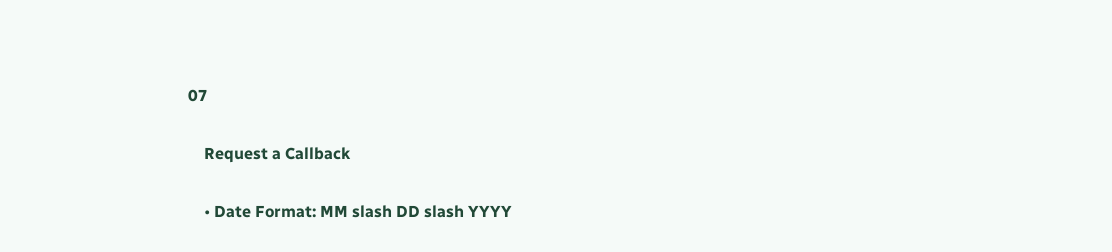07

    Request a Callback

    • Date Format: MM slash DD slash YYYY